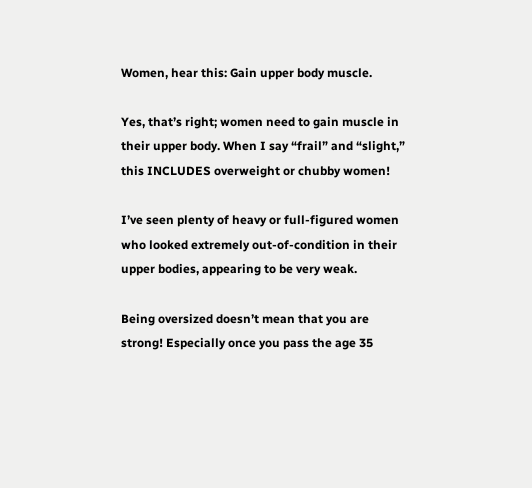Women, hear this: Gain upper body muscle.

Yes, that’s right; women need to gain muscle in their upper body. When I say “frail” and “slight,” this INCLUDES overweight or chubby women!

I’ve seen plenty of heavy or full-figured women who looked extremely out-of-condition in their upper bodies, appearing to be very weak.

Being oversized doesn’t mean that you are strong! Especially once you pass the age 35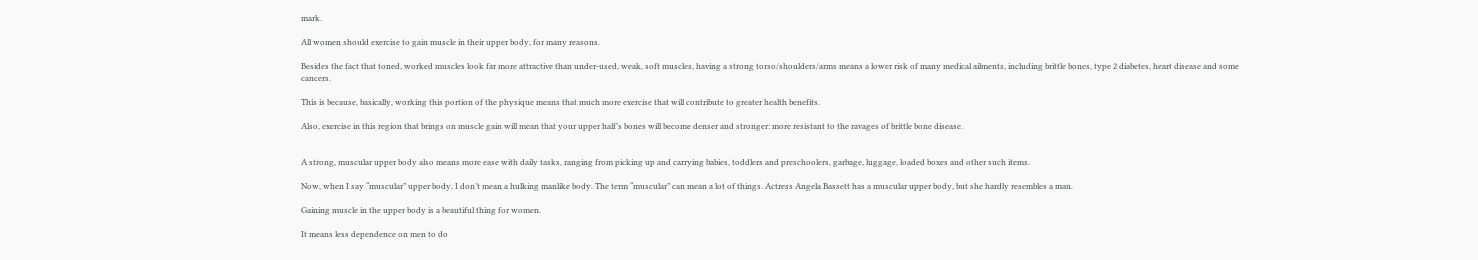mark.

All women should exercise to gain muscle in their upper body, for many reasons.

Besides the fact that toned, worked muscles look far more attractive than under-used, weak, soft muscles, having a strong torso/shoulders/arms means a lower risk of many medical ailments, including brittle bones, type 2 diabetes, heart disease and some cancers.

This is because, basically, working this portion of the physique means that much more exercise that will contribute to greater health benefits.

Also, exercise in this region that brings on muscle gain will mean that your upper half’s bones will become denser and stronger: more resistant to the ravages of brittle bone disease.


A strong, muscular upper body also means more ease with daily tasks, ranging from picking up and carrying babies, toddlers and preschoolers, garbage, luggage, loaded boxes and other such items.

Now, when I say “muscular” upper body, I don’t mean a hulking manlike body. The term “muscular” can mean a lot of things. Actress Angela Bassett has a muscular upper body, but she hardly resembles a man.

Gaining muscle in the upper body is a beautiful thing for women.

It means less dependence on men to do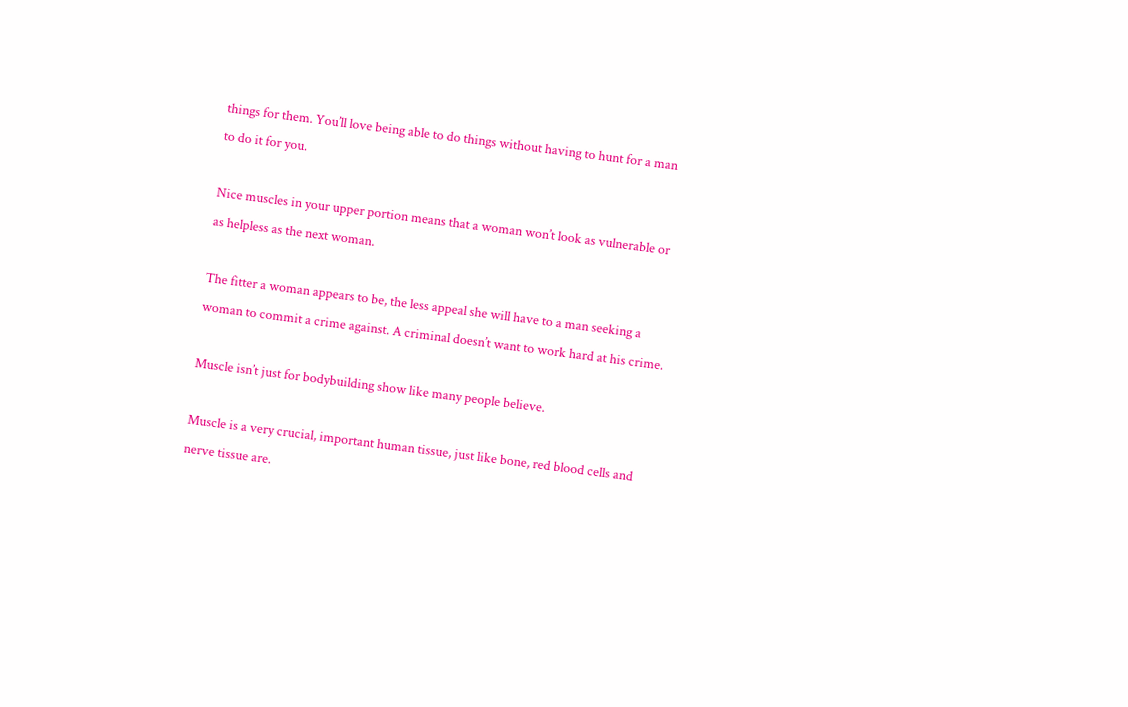things for them. You’ll love being able to do things without having to hunt for a man to do it for you.

Nice muscles in your upper portion means that a woman won’t look as vulnerable or as helpless as the next woman.

The fitter a woman appears to be, the less appeal she will have to a man seeking a woman to commit a crime against. A criminal doesn’t want to work hard at his crime.

Muscle isn’t just for bodybuilding show like many people believe.

Muscle is a very crucial, important human tissue, just like bone, red blood cells and nerve tissue are.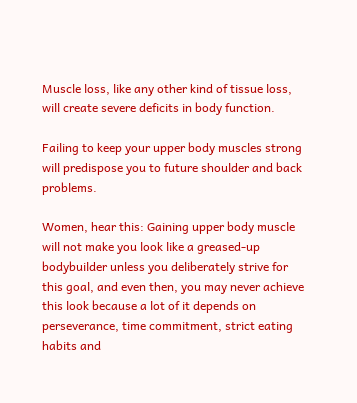Muscle loss, like any other kind of tissue loss, will create severe deficits in body function.

Failing to keep your upper body muscles strong will predispose you to future shoulder and back problems.

Women, hear this: Gaining upper body muscle will not make you look like a greased-up bodybuilder unless you deliberately strive for this goal, and even then, you may never achieve this look because a lot of it depends on perseverance, time commitment, strict eating habits and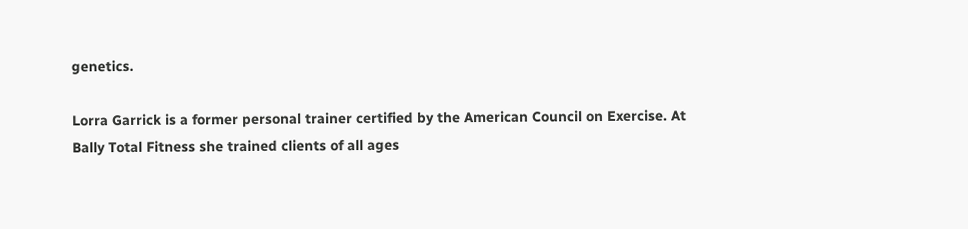genetics.

Lorra Garrick is a former personal trainer certified by the American Council on Exercise. At Bally Total Fitness she trained clients of all ages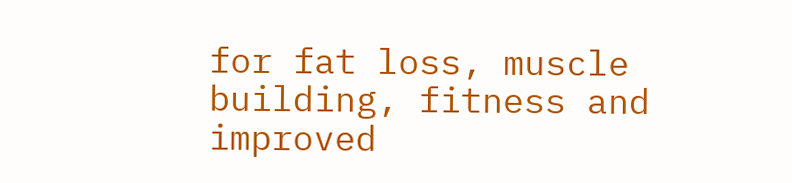for fat loss, muscle building, fitness and improved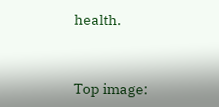health.



Top image: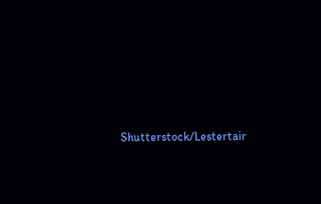Shutterstock/Lestertair